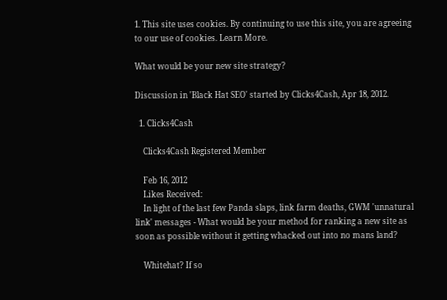1. This site uses cookies. By continuing to use this site, you are agreeing to our use of cookies. Learn More.

What would be your new site strategy?

Discussion in 'Black Hat SEO' started by Clicks4Cash, Apr 18, 2012.

  1. Clicks4Cash

    Clicks4Cash Registered Member

    Feb 16, 2012
    Likes Received:
    In light of the last few Panda slaps, link farm deaths, GWM 'unnatural link' messages - What would be your method for ranking a new site as soon as possible without it getting whacked out into no mans land?

    Whitehat? If so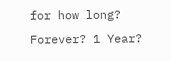for how long? Forever? 1 Year?